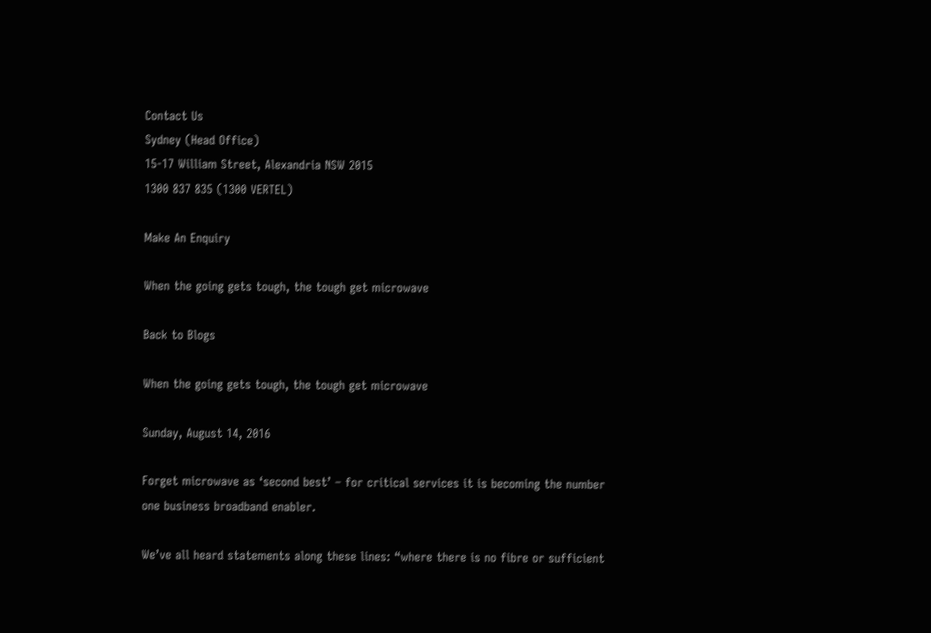Contact Us
Sydney (Head Office)
15-17 William Street, Alexandria NSW 2015
1300 837 835 (1300 VERTEL)

Make An Enquiry

When the going gets tough, the tough get microwave

Back to Blogs

When the going gets tough, the tough get microwave

Sunday, August 14, 2016

Forget microwave as ‘second best’ – for critical services it is becoming the number one business broadband enabler.

We’ve all heard statements along these lines: “where there is no fibre or sufficient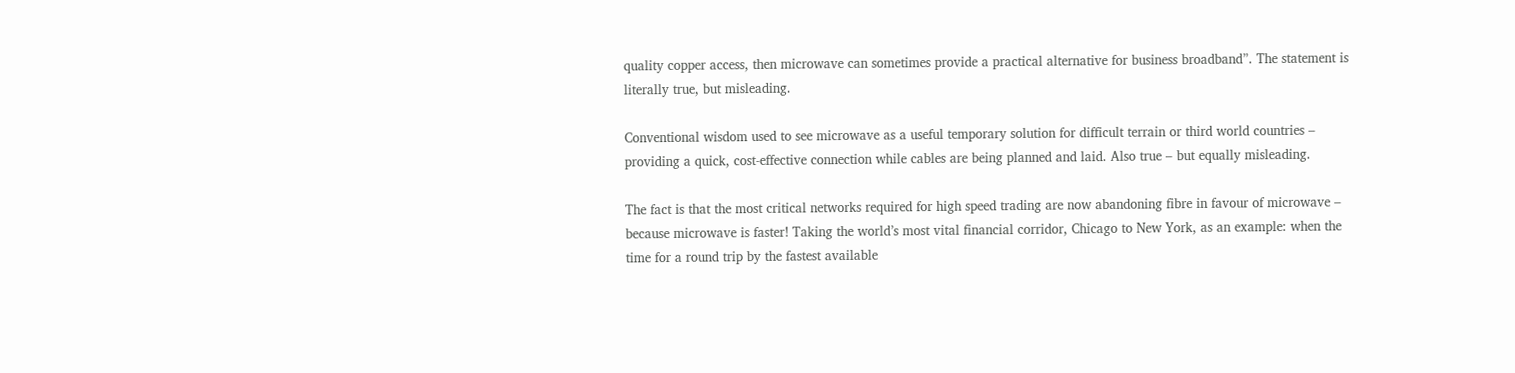quality copper access, then microwave can sometimes provide a practical alternative for business broadband”. The statement is literally true, but misleading.

Conventional wisdom used to see microwave as a useful temporary solution for difficult terrain or third world countries – providing a quick, cost-effective connection while cables are being planned and laid. Also true – but equally misleading.

The fact is that the most critical networks required for high speed trading are now abandoning fibre in favour of microwave – because microwave is faster! Taking the world’s most vital financial corridor, Chicago to New York, as an example: when the time for a round trip by the fastest available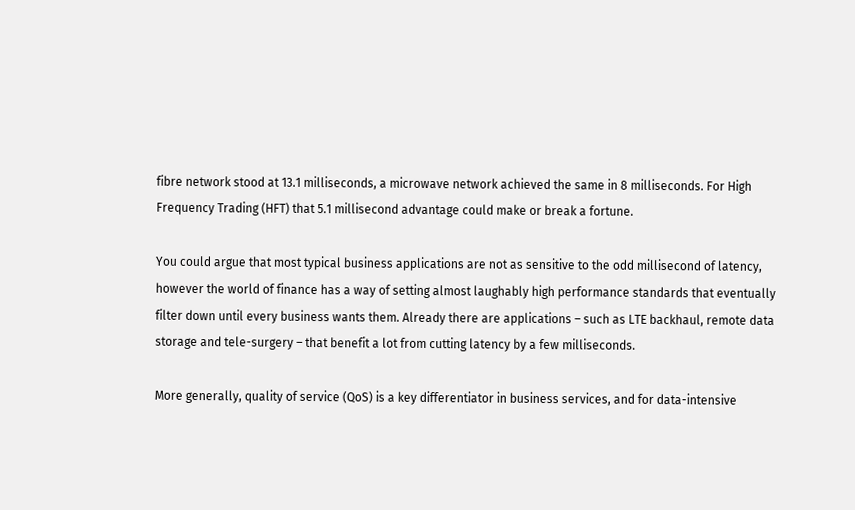fibre network stood at 13.1 milliseconds, a microwave network achieved the same in 8 milliseconds. For High Frequency Trading (HFT) that 5.1 millisecond advantage could make or break a fortune.

You could argue that most typical business applications are not as sensitive to the odd millisecond of latency, however the world of finance has a way of setting almost laughably high performance standards that eventually filter down until every business wants them. Already there are applications – such as LTE backhaul, remote data storage and tele-surgery – that benefit a lot from cutting latency by a few milliseconds.

More generally, quality of service (QoS) is a key differentiator in business services, and for data-intensive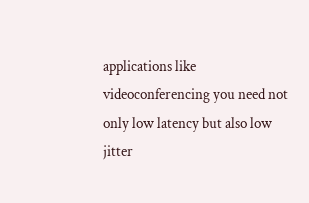applications like videoconferencing you need not only low latency but also low jitter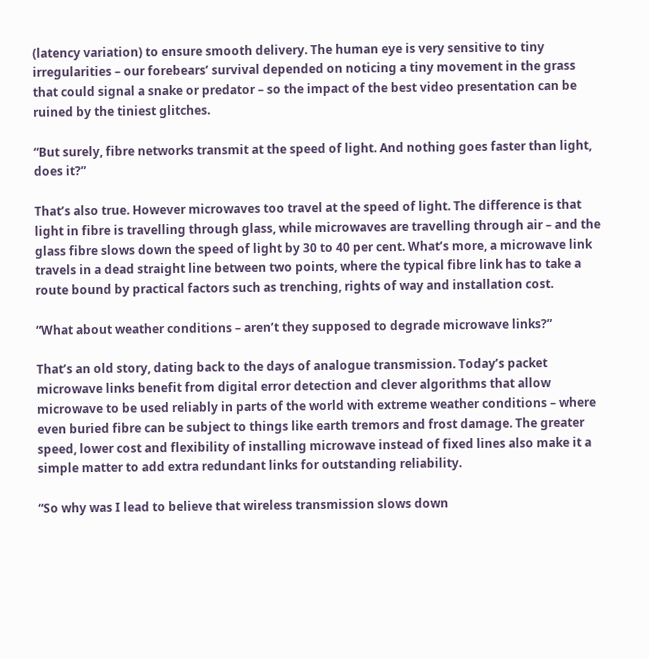(latency variation) to ensure smooth delivery. The human eye is very sensitive to tiny irregularities – our forebears’ survival depended on noticing a tiny movement in the grass that could signal a snake or predator – so the impact of the best video presentation can be ruined by the tiniest glitches.

“But surely, fibre networks transmit at the speed of light. And nothing goes faster than light, does it?”

That’s also true. However microwaves too travel at the speed of light. The difference is that light in fibre is travelling through glass, while microwaves are travelling through air – and the glass fibre slows down the speed of light by 30 to 40 per cent. What’s more, a microwave link travels in a dead straight line between two points, where the typical fibre link has to take a route bound by practical factors such as trenching, rights of way and installation cost.

“What about weather conditions – aren’t they supposed to degrade microwave links?”

That’s an old story, dating back to the days of analogue transmission. Today’s packet microwave links benefit from digital error detection and clever algorithms that allow microwave to be used reliably in parts of the world with extreme weather conditions – where even buried fibre can be subject to things like earth tremors and frost damage. The greater speed, lower cost and flexibility of installing microwave instead of fixed lines also make it a simple matter to add extra redundant links for outstanding reliability.

“So why was I lead to believe that wireless transmission slows down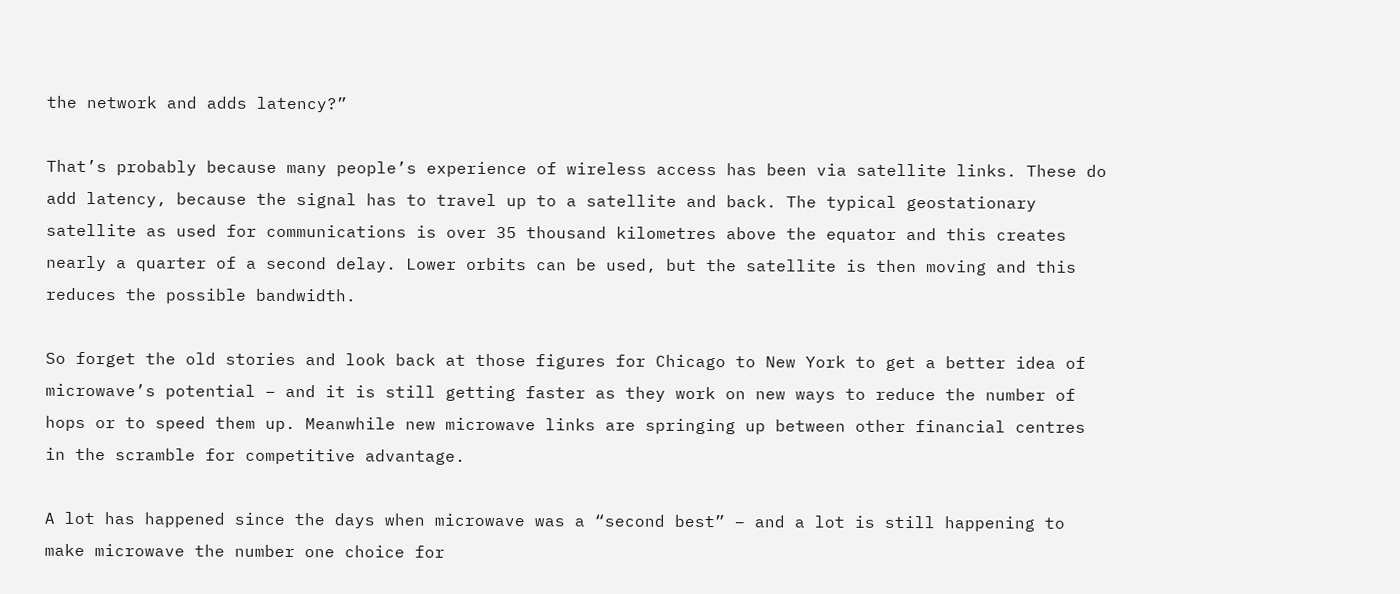the network and adds latency?”

That’s probably because many people’s experience of wireless access has been via satellite links. These do add latency, because the signal has to travel up to a satellite and back. The typical geostationary satellite as used for communications is over 35 thousand kilometres above the equator and this creates nearly a quarter of a second delay. Lower orbits can be used, but the satellite is then moving and this reduces the possible bandwidth.

So forget the old stories and look back at those figures for Chicago to New York to get a better idea of microwave’s potential – and it is still getting faster as they work on new ways to reduce the number of hops or to speed them up. Meanwhile new microwave links are springing up between other financial centres in the scramble for competitive advantage.

A lot has happened since the days when microwave was a “second best” – and a lot is still happening to make microwave the number one choice for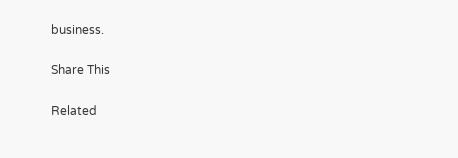business.

Share This

Related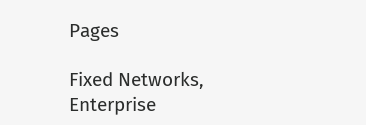Pages

Fixed Networks, Enterprise